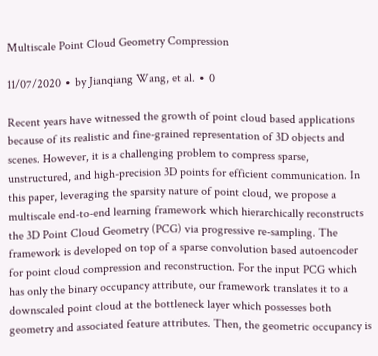Multiscale Point Cloud Geometry Compression

11/07/2020 ∙ by Jianqiang Wang, et al. ∙ 0

Recent years have witnessed the growth of point cloud based applications because of its realistic and fine-grained representation of 3D objects and scenes. However, it is a challenging problem to compress sparse, unstructured, and high-precision 3D points for efficient communication. In this paper, leveraging the sparsity nature of point cloud, we propose a multiscale end-to-end learning framework which hierarchically reconstructs the 3D Point Cloud Geometry (PCG) via progressive re-sampling. The framework is developed on top of a sparse convolution based autoencoder for point cloud compression and reconstruction. For the input PCG which has only the binary occupancy attribute, our framework translates it to a downscaled point cloud at the bottleneck layer which possesses both geometry and associated feature attributes. Then, the geometric occupancy is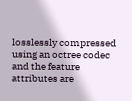losslessly compressed using an octree codec and the feature attributes are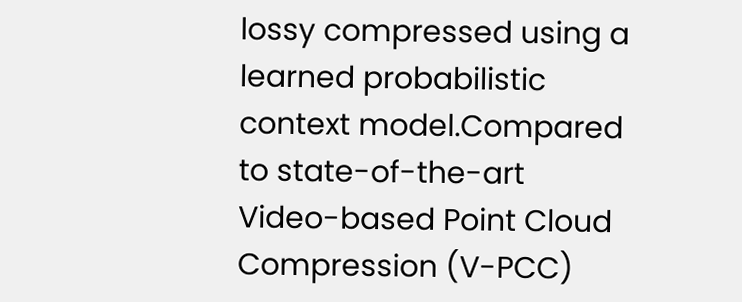lossy compressed using a learned probabilistic context model.Compared to state-of-the-art Video-based Point Cloud Compression (V-PCC)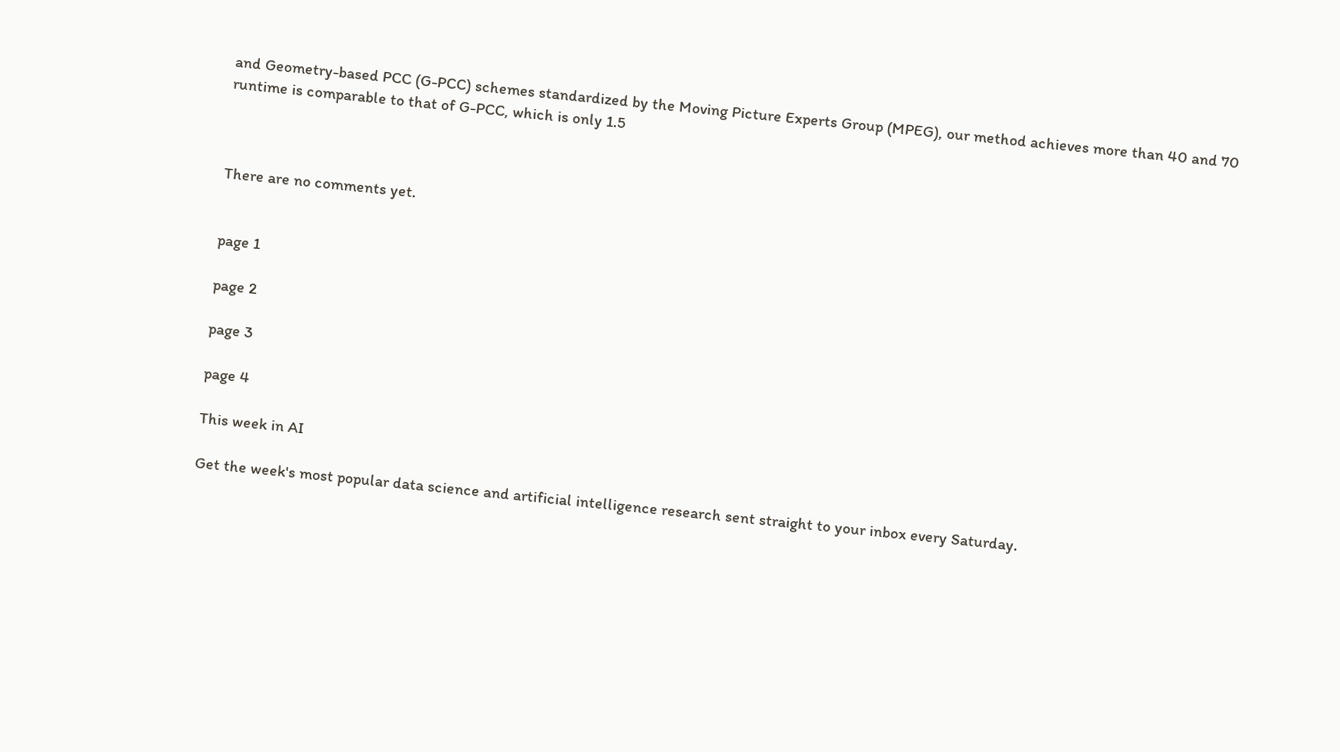and Geometry-based PCC (G-PCC) schemes standardized by the Moving Picture Experts Group (MPEG), our method achieves more than 40 and 70 runtime is comparable to that of G-PCC, which is only 1.5



There are no comments yet.


page 1

page 2

page 3

page 4

This week in AI

Get the week's most popular data science and artificial intelligence research sent straight to your inbox every Saturday.